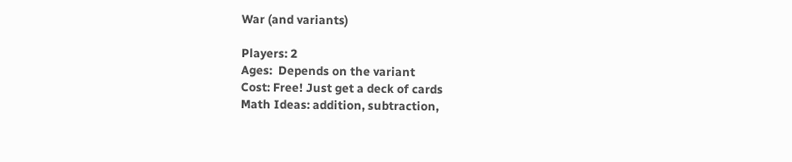War (and variants)

Players: 2
Ages:  Depends on the variant
Cost: Free! Just get a deck of cards
Math Ideas: addition, subtraction,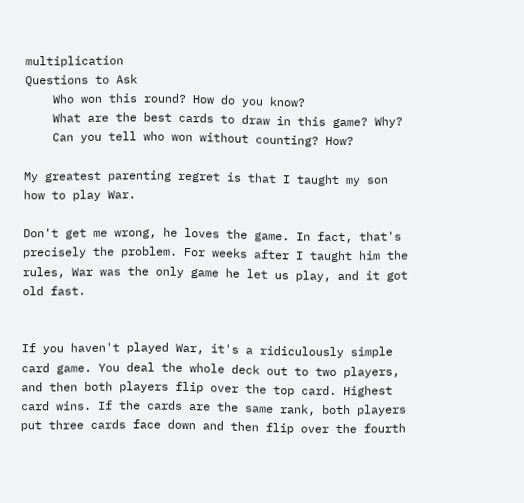multiplication
Questions to Ask
    Who won this round? How do you know?
    What are the best cards to draw in this game? Why?
    Can you tell who won without counting? How?

My greatest parenting regret is that I taught my son how to play War.

Don't get me wrong, he loves the game. In fact, that's precisely the problem. For weeks after I taught him the rules, War was the only game he let us play, and it got old fast.


If you haven't played War, it's a ridiculously simple card game. You deal the whole deck out to two players, and then both players flip over the top card. Highest card wins. If the cards are the same rank, both players put three cards face down and then flip over the fourth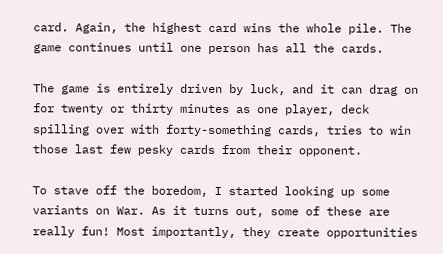card. Again, the highest card wins the whole pile. The game continues until one person has all the cards.

The game is entirely driven by luck, and it can drag on for twenty or thirty minutes as one player, deck spilling over with forty-something cards, tries to win those last few pesky cards from their opponent.

To stave off the boredom, I started looking up some variants on War. As it turns out, some of these are really fun! Most importantly, they create opportunities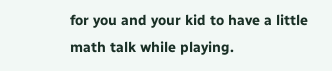for you and your kid to have a little math talk while playing.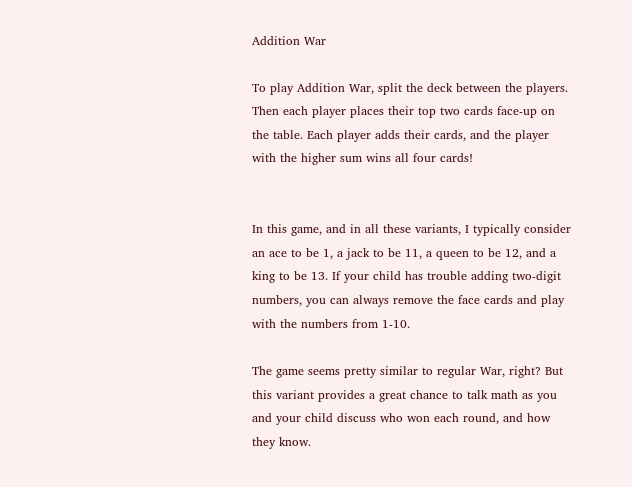Addition War

To play Addition War, split the deck between the players. Then each player places their top two cards face-up on the table. Each player adds their cards, and the player with the higher sum wins all four cards!


In this game, and in all these variants, I typically consider an ace to be 1, a jack to be 11, a queen to be 12, and a king to be 13. If your child has trouble adding two-digit numbers, you can always remove the face cards and play with the numbers from 1-10.

The game seems pretty similar to regular War, right? But this variant provides a great chance to talk math as you and your child discuss who won each round, and how they know.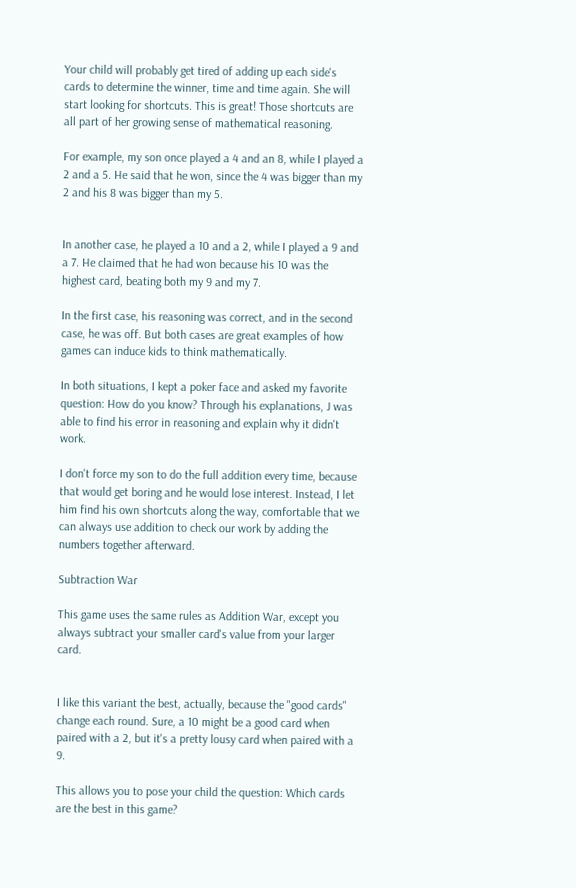Your child will probably get tired of adding up each side's cards to determine the winner, time and time again. She will start looking for shortcuts. This is great! Those shortcuts are all part of her growing sense of mathematical reasoning.

For example, my son once played a 4 and an 8, while I played a 2 and a 5. He said that he won, since the 4 was bigger than my 2 and his 8 was bigger than my 5.


In another case, he played a 10 and a 2, while I played a 9 and a 7. He claimed that he had won because his 10 was the highest card, beating both my 9 and my 7.

In the first case, his reasoning was correct, and in the second case, he was off. But both cases are great examples of how games can induce kids to think mathematically.

In both situations, I kept a poker face and asked my favorite question: How do you know? Through his explanations, J was able to find his error in reasoning and explain why it didn't work.

I don't force my son to do the full addition every time, because that would get boring and he would lose interest. Instead, I let him find his own shortcuts along the way, comfortable that we can always use addition to check our work by adding the numbers together afterward.

Subtraction War

This game uses the same rules as Addition War, except you always subtract your smaller card's value from your larger card.


I like this variant the best, actually, because the "good cards" change each round. Sure, a 10 might be a good card when paired with a 2, but it's a pretty lousy card when paired with a 9.

This allows you to pose your child the question: Which cards are the best in this game?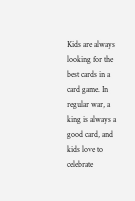Kids are always looking for the best cards in a card game. In regular war, a king is always a good card, and kids love to celebrate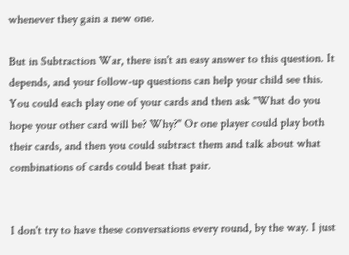whenever they gain a new one.

But in Subtraction War, there isn't an easy answer to this question. It depends, and your follow-up questions can help your child see this. You could each play one of your cards and then ask "What do you hope your other card will be? Why?" Or one player could play both their cards, and then you could subtract them and talk about what combinations of cards could beat that pair.


I don't try to have these conversations every round, by the way. I just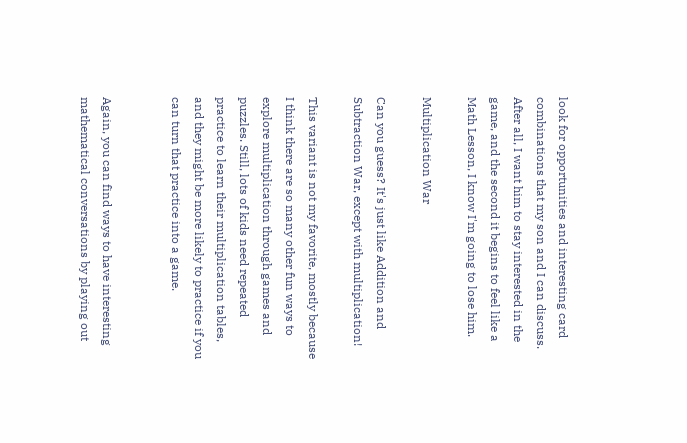look for opportunities and interesting card combinations that my son and I can discuss. After all, I want him to stay interested in the game, and the second it begins to feel like a Math Lesson, I know I'm going to lose him.

Multiplication War

Can you guess? It's just like Addition and Subtraction War, except with multiplication!

This variant is not my favorite, mostly because I think there are so many other fun ways to explore multiplication through games and puzzles. Still, lots of kids need repeated practice to learn their multiplication tables, and they might be more likely to practice if you can turn that practice into a game.


Again, you can find ways to have interesting mathematical conversations by playing out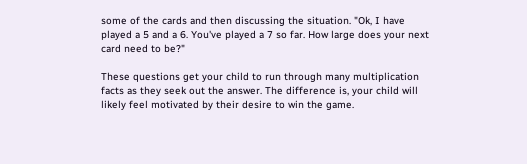some of the cards and then discussing the situation. "Ok, I have played a 5 and a 6. You've played a 7 so far. How large does your next card need to be?"

These questions get your child to run through many multiplication facts as they seek out the answer. The difference is, your child will likely feel motivated by their desire to win the game.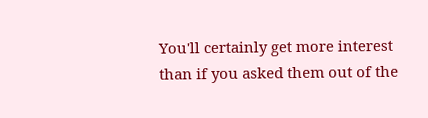You'll certainly get more interest than if you asked them out of the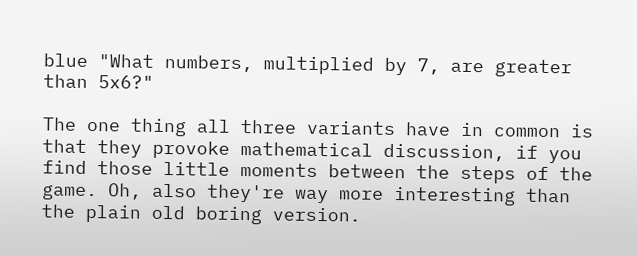blue "What numbers, multiplied by 7, are greater than 5x6?"

The one thing all three variants have in common is that they provoke mathematical discussion, if you find those little moments between the steps of the game. Oh, also they're way more interesting than the plain old boring version.